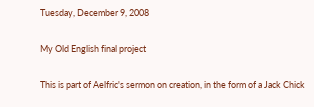Tuesday, December 9, 2008

My Old English final project

This is part of Aelfric's sermon on creation, in the form of a Jack Chick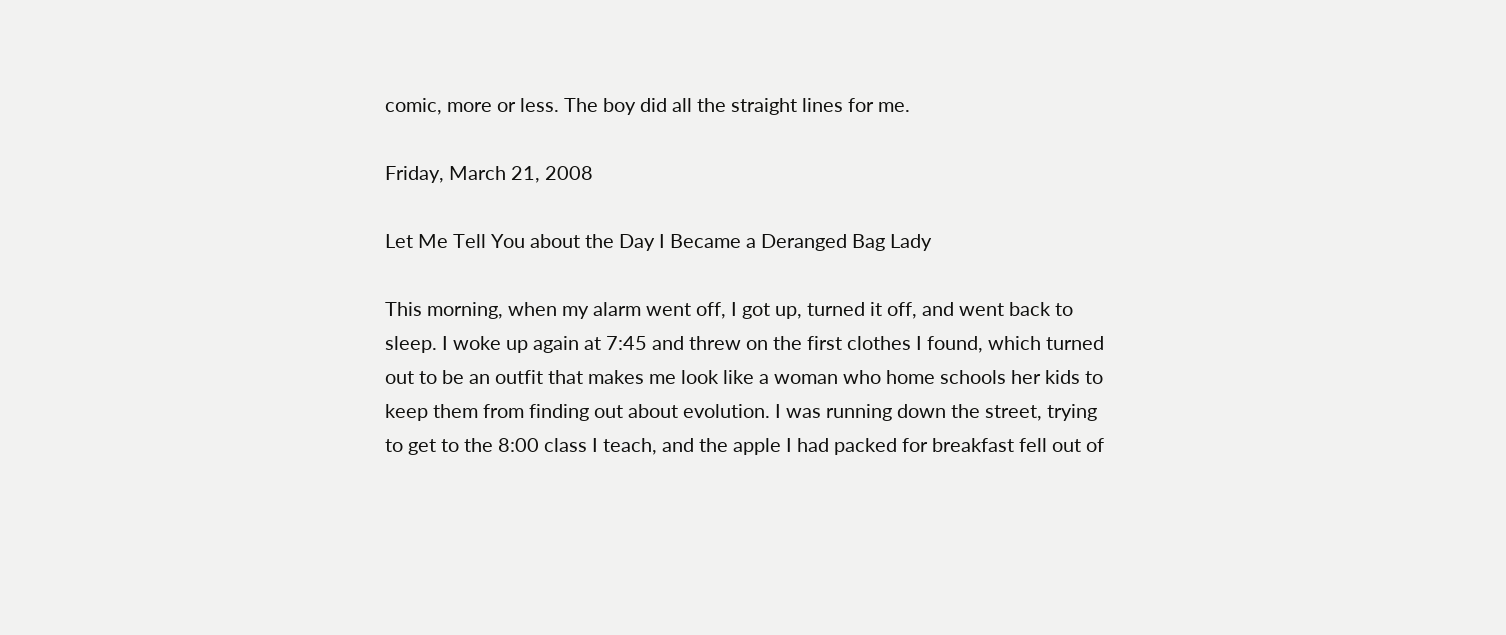comic, more or less. The boy did all the straight lines for me.

Friday, March 21, 2008

Let Me Tell You about the Day I Became a Deranged Bag Lady

This morning, when my alarm went off, I got up, turned it off, and went back to sleep. I woke up again at 7:45 and threw on the first clothes I found, which turned out to be an outfit that makes me look like a woman who home schools her kids to keep them from finding out about evolution. I was running down the street, trying to get to the 8:00 class I teach, and the apple I had packed for breakfast fell out of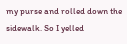my purse and rolled down the sidewalk. So I yelled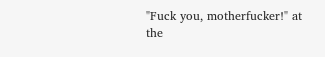"Fuck you, motherfucker!" at the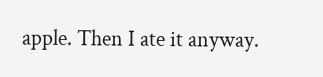apple. Then I ate it anyway.